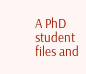A PhD student files and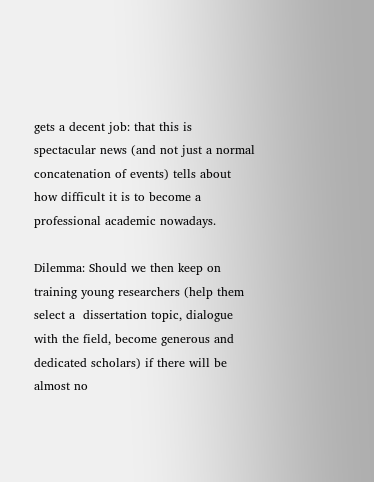gets a decent job: that this is spectacular news (and not just a normal concatenation of events) tells about how difficult it is to become a professional academic nowadays.

Dilemma: Should we then keep on training young researchers (help them select a  dissertation topic, dialogue with the field, become generous and dedicated scholars) if there will be almost no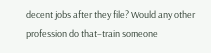decent jobs after they file? Would any other profession do that–train someone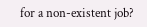for a non-existent job?